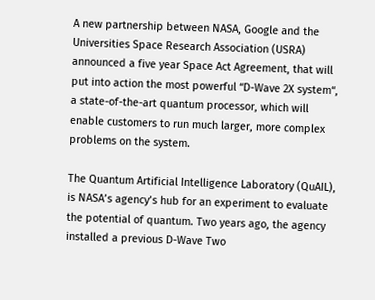A new partnership between NASA, Google and the Universities Space Research Association (USRA) announced a five year Space Act Agreement, that will put into action the most powerful “D-Wave 2X system“, a state-of-the-art quantum processor, which will enable customers to run much larger, more complex problems on the system.

The Quantum Artificial Intelligence Laboratory (QuAIL), is NASA’s agency’s hub for an experiment to evaluate the potential of quantum. Two years ago, the agency installed a previous D-Wave Two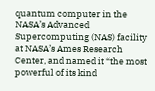quantum computer in the NASA’s Advanced Supercomputing (NAS) facility at NASA’s Ames Research Center, and named it “the most powerful of its kind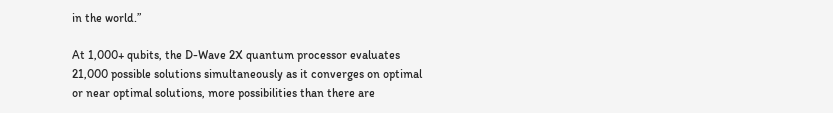in the world.”

At 1,000+ qubits, the D-Wave 2X quantum processor evaluates 21,000 possible solutions simultaneously as it converges on optimal or near optimal solutions, more possibilities than there are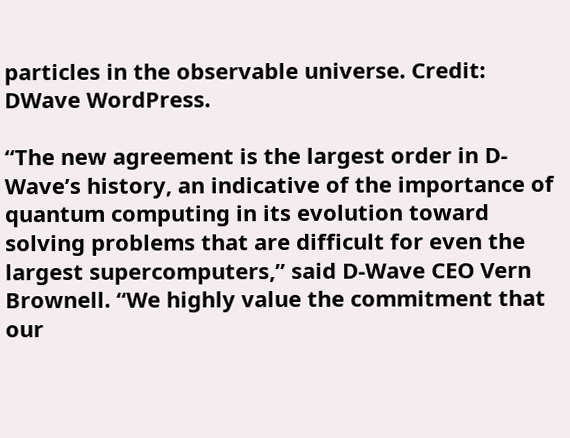particles in the observable universe. Credit: DWave WordPress.

“The new agreement is the largest order in D-Wave’s history, an indicative of the importance of quantum computing in its evolution toward solving problems that are difficult for even the largest supercomputers,” said D-Wave CEO Vern Brownell. “We highly value the commitment that our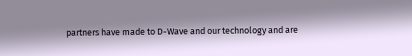partners have made to D-Wave and our technology and are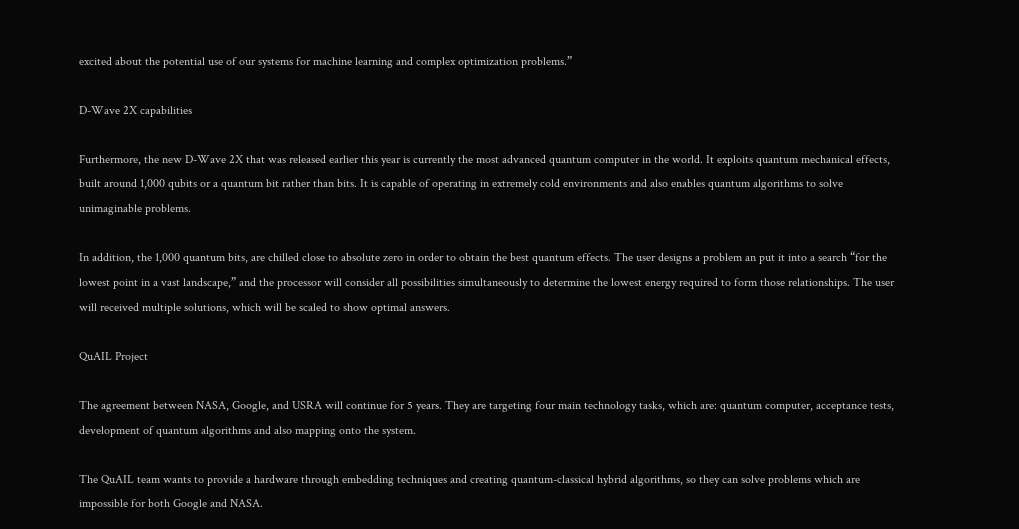excited about the potential use of our systems for machine learning and complex optimization problems.”

D-Wave 2X capabilities

Furthermore, the new D-Wave 2X that was released earlier this year is currently the most advanced quantum computer in the world. It exploits quantum mechanical effects, built around 1,000 qubits or a quantum bit rather than bits. It is capable of operating in extremely cold environments and also enables quantum algorithms to solve unimaginable problems.

In addition, the 1,000 quantum bits, are chilled close to absolute zero in order to obtain the best quantum effects. The user designs a problem an put it into a search “for the lowest point in a vast landscape,” and the processor will consider all possibilities simultaneously to determine the lowest energy required to form those relationships. The user will received multiple solutions, which will be scaled to show optimal answers.

QuAIL Project

The agreement between NASA, Google, and USRA will continue for 5 years. They are targeting four main technology tasks, which are: quantum computer, acceptance tests, development of quantum algorithms and also mapping onto the system.

The QuAIL team wants to provide a hardware through embedding techniques and creating quantum-classical hybrid algorithms, so they can solve problems which are impossible for both Google and NASA.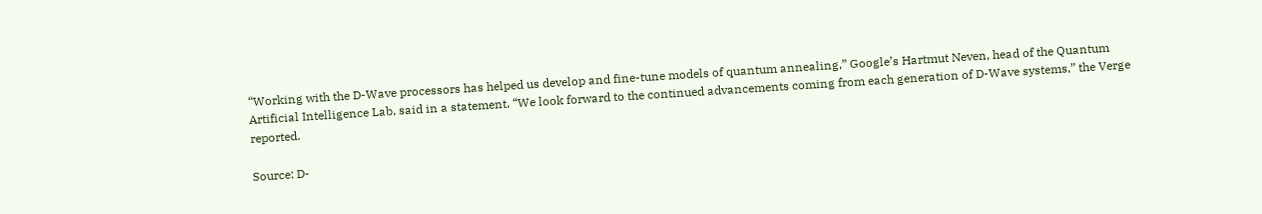“Working with the D-Wave processors has helped us develop and fine-tune models of quantum annealing,” Google’s Hartmut Neven, head of the Quantum Artificial Intelligence Lab, said in a statement. “We look forward to the continued advancements coming from each generation of D-Wave systems,” the Verge reported.

Source: D-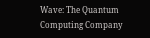Wave: The Quantum Computing Company